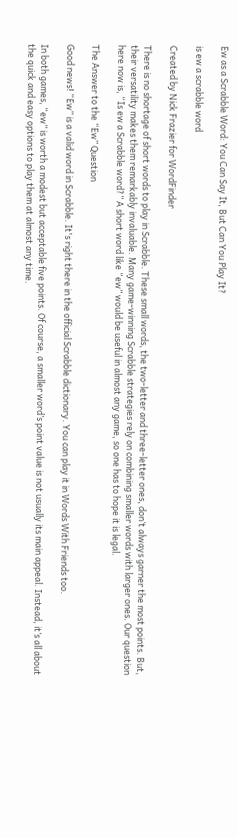Ew as a Scrabble Word: You Can Say It, But Can You Play It?

is ew a scrabble word

Created by Nick Frazier for WordFinder

There is no shortage of short words to play in Scrabble. These small words, the two-letter and three-letter ones, don’t always garner the most points. But, their versatility makes them remarkably invaluable. Many game-winning Scrabble strategies rely on combining smaller words with larger ones. Our question here now is, “Is ew a Scrabble word?” A short word like “ew” would be useful in almost any game, so one has to hope it is legal.

The Answer to the “Ew” Question

Good news! “Ew” is a valid word in Scrabble. It's right there in the official Scrabble dictionary. You can play it in Words With Friends too.

In both games, “ew” is worth a modest but acceptable five points. Of course, a smaller word’s point value is not usually its main appeal. Instead, it’s all about the quick and easy options to play them at almost any time.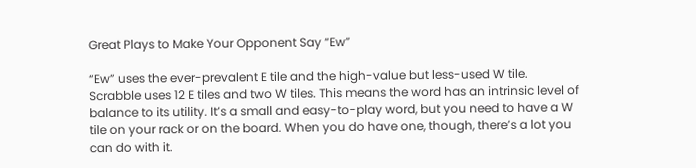Great Plays to Make Your Opponent Say “Ew”

“Ew” uses the ever-prevalent E tile and the high-value but less-used W tile. Scrabble uses 12 E tiles and two W tiles. This means the word has an intrinsic level of balance to its utility. It’s a small and easy-to-play word, but you need to have a W tile on your rack or on the board. When you do have one, though, there’s a lot you can do with it.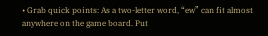• Grab quick points: As a two-letter word, “ew” can fit almost anywhere on the game board. Put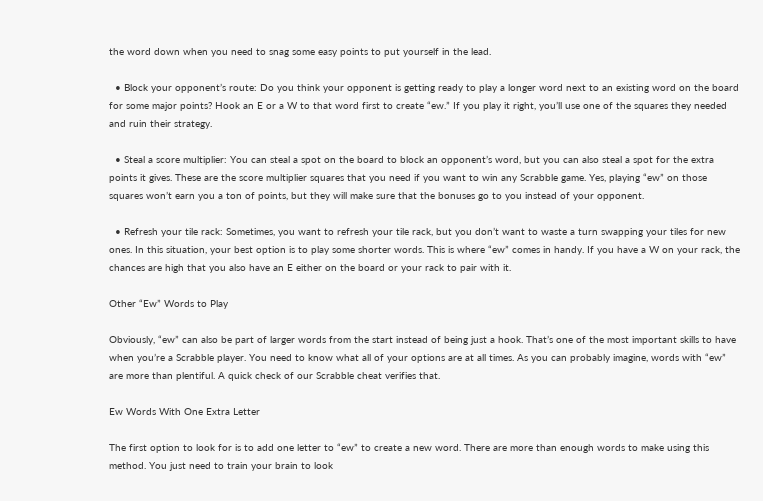the word down when you need to snag some easy points to put yourself in the lead.

  • Block your opponent’s route: Do you think your opponent is getting ready to play a longer word next to an existing word on the board for some major points? Hook an E or a W to that word first to create “ew.” If you play it right, you’ll use one of the squares they needed and ruin their strategy.

  • Steal a score multiplier: You can steal a spot on the board to block an opponent’s word, but you can also steal a spot for the extra points it gives. These are the score multiplier squares that you need if you want to win any Scrabble game. Yes, playing “ew” on those squares won’t earn you a ton of points, but they will make sure that the bonuses go to you instead of your opponent.

  • Refresh your tile rack: Sometimes, you want to refresh your tile rack, but you don’t want to waste a turn swapping your tiles for new ones. In this situation, your best option is to play some shorter words. This is where “ew” comes in handy. If you have a W on your rack, the chances are high that you also have an E either on the board or your rack to pair with it.

Other “Ew” Words to Play

Obviously, “ew” can also be part of larger words from the start instead of being just a hook. That’s one of the most important skills to have when you’re a Scrabble player. You need to know what all of your options are at all times. As you can probably imagine, words with “ew” are more than plentiful. A quick check of our Scrabble cheat verifies that.

Ew Words With One Extra Letter

The first option to look for is to add one letter to “ew” to create a new word. There are more than enough words to make using this method. You just need to train your brain to look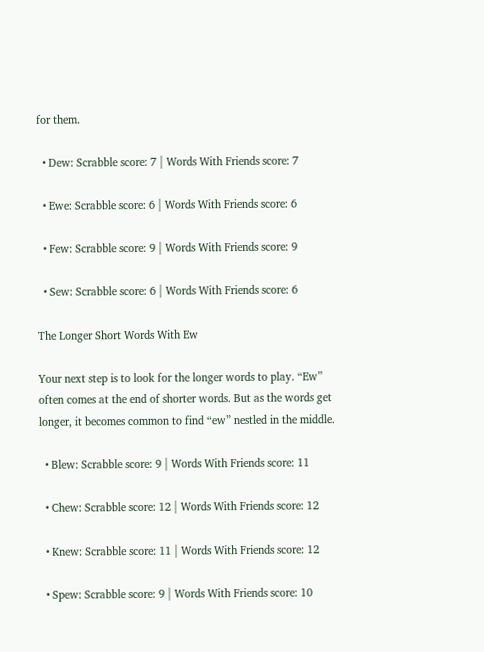for them.

  • Dew: Scrabble score: 7 | Words With Friends score: 7

  • Ewe: Scrabble score: 6 | Words With Friends score: 6

  • Few: Scrabble score: 9 | Words With Friends score: 9

  • Sew: Scrabble score: 6 | Words With Friends score: 6

The Longer Short Words With Ew

Your next step is to look for the longer words to play. “Ew” often comes at the end of shorter words. But as the words get longer, it becomes common to find “ew” nestled in the middle.

  • Blew: Scrabble score: 9 | Words With Friends score: 11

  • Chew: Scrabble score: 12 | Words With Friends score: 12

  • Knew: Scrabble score: 11 | Words With Friends score: 12

  • Spew: Scrabble score: 9 | Words With Friends score: 10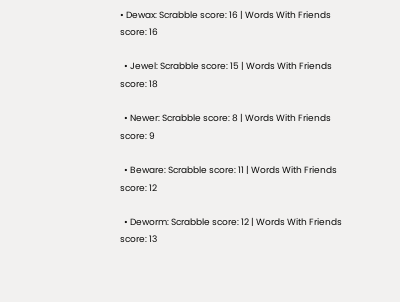• Dewax: Scrabble score: 16 | Words With Friends score: 16

  • Jewel: Scrabble score: 15 | Words With Friends score: 18

  • Newer: Scrabble score: 8 | Words With Friends score: 9

  • Beware: Scrabble score: 11 | Words With Friends score: 12

  • Deworm: Scrabble score: 12 | Words With Friends score: 13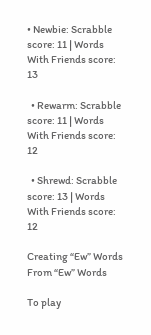• Newbie: Scrabble score: 11 | Words With Friends score: 13

  • Rewarm: Scrabble score: 11 | Words With Friends score: 12

  • Shrewd: Scrabble score: 13 | Words With Friends score: 12

Creating “Ew” Words From “Ew” Words

To play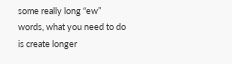some really long “ew” words, what you need to do is create longer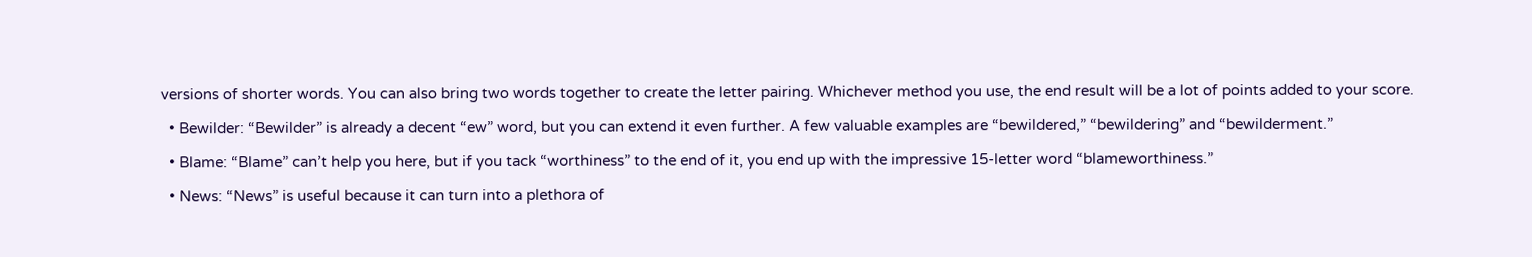versions of shorter words. You can also bring two words together to create the letter pairing. Whichever method you use, the end result will be a lot of points added to your score.

  • Bewilder: “Bewilder” is already a decent “ew” word, but you can extend it even further. A few valuable examples are “bewildered,” “bewildering” and “bewilderment.”

  • Blame: “Blame” can’t help you here, but if you tack “worthiness” to the end of it, you end up with the impressive 15-letter word “blameworthiness.”

  • News: “News” is useful because it can turn into a plethora of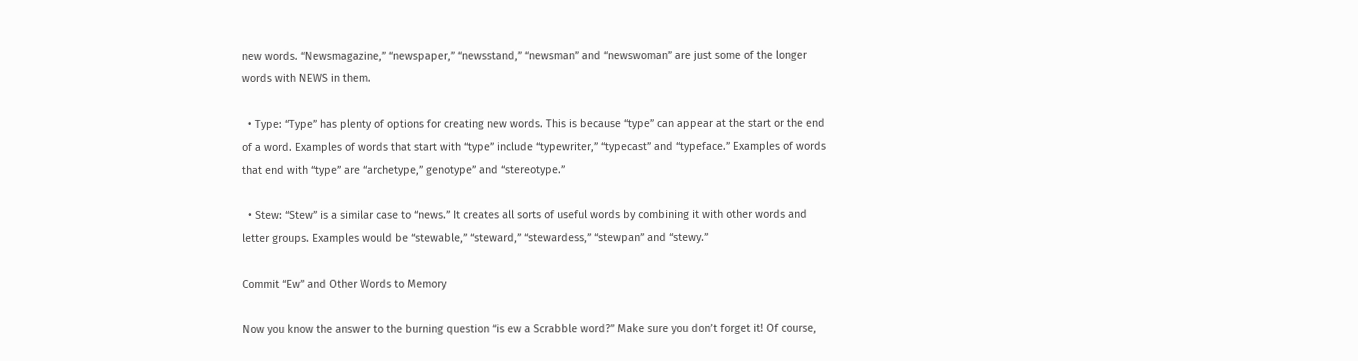new words. “Newsmagazine,” “newspaper,” “newsstand,” “newsman” and “newswoman” are just some of the longer words with NEWS in them.

  • Type: “Type” has plenty of options for creating new words. This is because “type” can appear at the start or the end of a word. Examples of words that start with “type” include “typewriter,” “typecast” and “typeface.” Examples of words that end with “type” are “archetype,” genotype” and “stereotype.”

  • Stew: “Stew” is a similar case to “news.” It creates all sorts of useful words by combining it with other words and letter groups. Examples would be “stewable,” “steward,” “stewardess,” “stewpan” and “stewy.”

Commit “Ew” and Other Words to Memory

Now you know the answer to the burning question “is ew a Scrabble word?” Make sure you don’t forget it! Of course,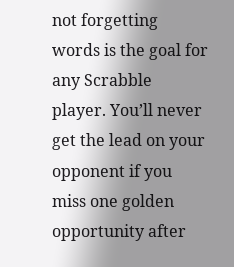not forgetting words is the goal for any Scrabble player. You’ll never get the lead on your opponent if you miss one golden opportunity after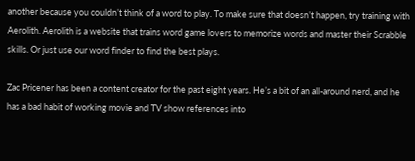another because you couldn’t think of a word to play. To make sure that doesn’t happen, try training with Aerolith. Aerolith is a website that trains word game lovers to memorize words and master their Scrabble skills. Or just use our word finder to find the best plays.

Zac Pricener has been a content creator for the past eight years. He’s a bit of an all-around nerd, and he has a bad habit of working movie and TV show references into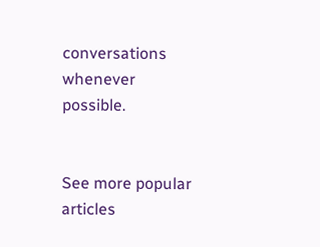conversations whenever possible.


See more popular articles